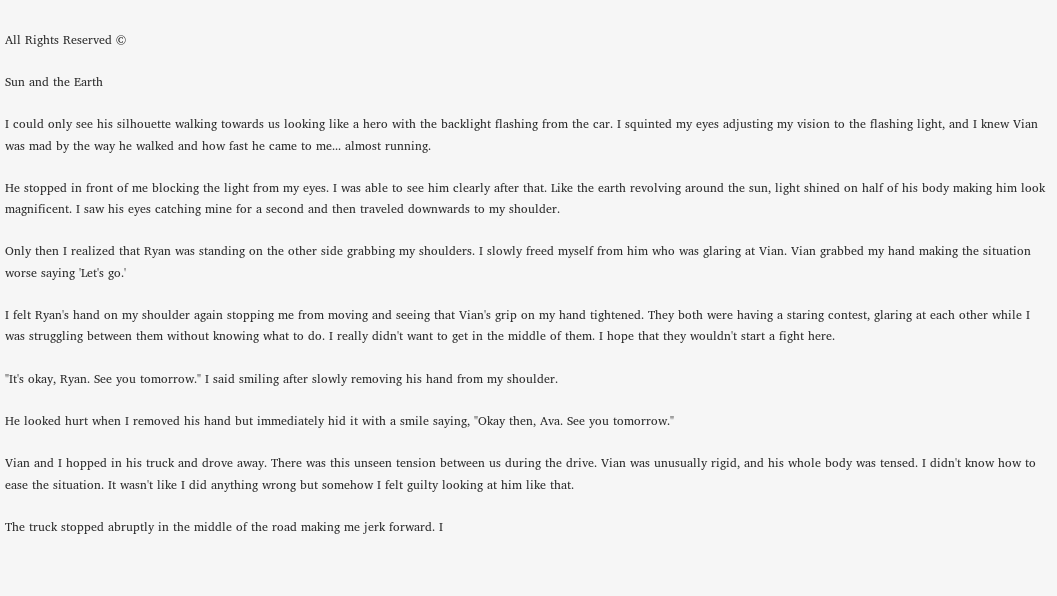All Rights Reserved ©

Sun and the Earth

I could only see his silhouette walking towards us looking like a hero with the backlight flashing from the car. I squinted my eyes adjusting my vision to the flashing light, and I knew Vian was mad by the way he walked and how fast he came to me... almost running.

He stopped in front of me blocking the light from my eyes. I was able to see him clearly after that. Like the earth revolving around the sun, light shined on half of his body making him look magnificent. I saw his eyes catching mine for a second and then traveled downwards to my shoulder.

Only then I realized that Ryan was standing on the other side grabbing my shoulders. I slowly freed myself from him who was glaring at Vian. Vian grabbed my hand making the situation worse saying 'Let's go.'

I felt Ryan's hand on my shoulder again stopping me from moving and seeing that Vian's grip on my hand tightened. They both were having a staring contest, glaring at each other while I was struggling between them without knowing what to do. I really didn't want to get in the middle of them. I hope that they wouldn't start a fight here.

"It's okay, Ryan. See you tomorrow." I said smiling after slowly removing his hand from my shoulder.

He looked hurt when I removed his hand but immediately hid it with a smile saying, "Okay then, Ava. See you tomorrow."

Vian and I hopped in his truck and drove away. There was this unseen tension between us during the drive. Vian was unusually rigid, and his whole body was tensed. I didn't know how to ease the situation. It wasn't like I did anything wrong but somehow I felt guilty looking at him like that.

The truck stopped abruptly in the middle of the road making me jerk forward. I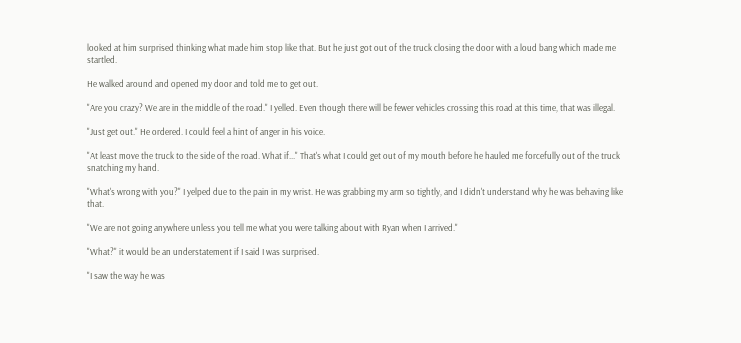looked at him surprised thinking what made him stop like that. But he just got out of the truck closing the door with a loud bang which made me startled.

He walked around and opened my door and told me to get out.

"Are you crazy? We are in the middle of the road." I yelled. Even though there will be fewer vehicles crossing this road at this time, that was illegal.

"Just get out." He ordered. I could feel a hint of anger in his voice.

"At least move the truck to the side of the road. What if..." That's what I could get out of my mouth before he hauled me forcefully out of the truck snatching my hand.

"What's wrong with you?" I yelped due to the pain in my wrist. He was grabbing my arm so tightly, and I didn't understand why he was behaving like that.

"We are not going anywhere unless you tell me what you were talking about with Ryan when I arrived."

"What?" it would be an understatement if I said I was surprised.

"I saw the way he was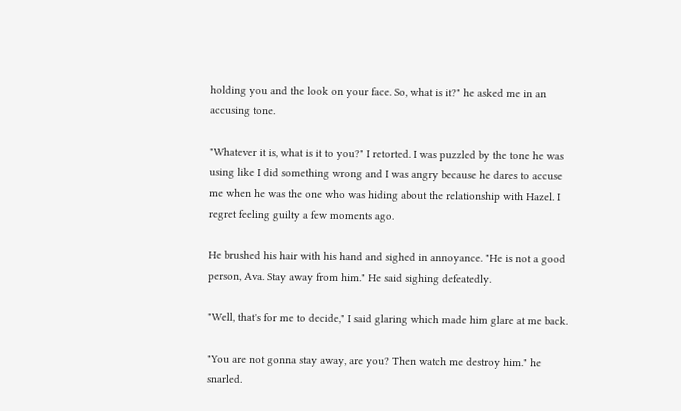holding you and the look on your face. So, what is it?" he asked me in an accusing tone.

"Whatever it is, what is it to you?" I retorted. I was puzzled by the tone he was using like I did something wrong and I was angry because he dares to accuse me when he was the one who was hiding about the relationship with Hazel. I regret feeling guilty a few moments ago.

He brushed his hair with his hand and sighed in annoyance. "He is not a good person, Ava. Stay away from him." He said sighing defeatedly.

"Well, that's for me to decide," I said glaring which made him glare at me back.

"You are not gonna stay away, are you? Then watch me destroy him." he snarled.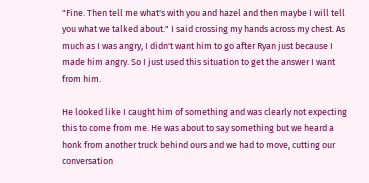"Fine. Then tell me what's with you and hazel and then maybe I will tell you what we talked about." I said crossing my hands across my chest. As much as I was angry, I didn't want him to go after Ryan just because I made him angry. So I just used this situation to get the answer I want from him.

He looked like I caught him of something and was clearly not expecting this to come from me. He was about to say something but we heard a honk from another truck behind ours and we had to move, cutting our conversation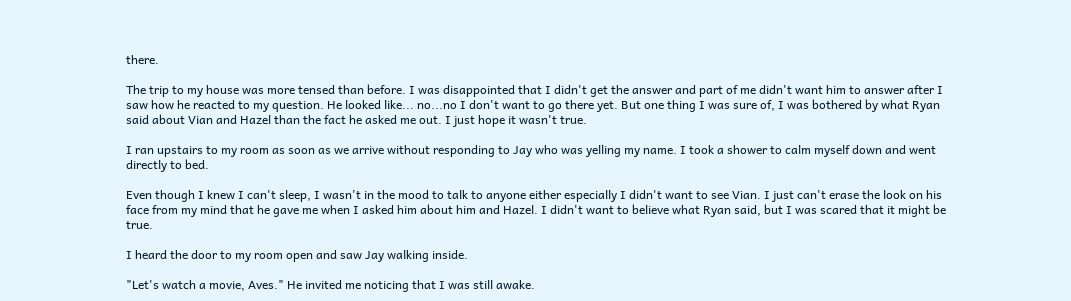there.

The trip to my house was more tensed than before. I was disappointed that I didn't get the answer and part of me didn't want him to answer after I saw how he reacted to my question. He looked like... no...no I don't want to go there yet. But one thing I was sure of, I was bothered by what Ryan said about Vian and Hazel than the fact he asked me out. I just hope it wasn't true.

I ran upstairs to my room as soon as we arrive without responding to Jay who was yelling my name. I took a shower to calm myself down and went directly to bed.

Even though I knew I can't sleep, I wasn't in the mood to talk to anyone either especially I didn't want to see Vian. I just can't erase the look on his face from my mind that he gave me when I asked him about him and Hazel. I didn't want to believe what Ryan said, but I was scared that it might be true.

I heard the door to my room open and saw Jay walking inside.

"Let's watch a movie, Aves." He invited me noticing that I was still awake.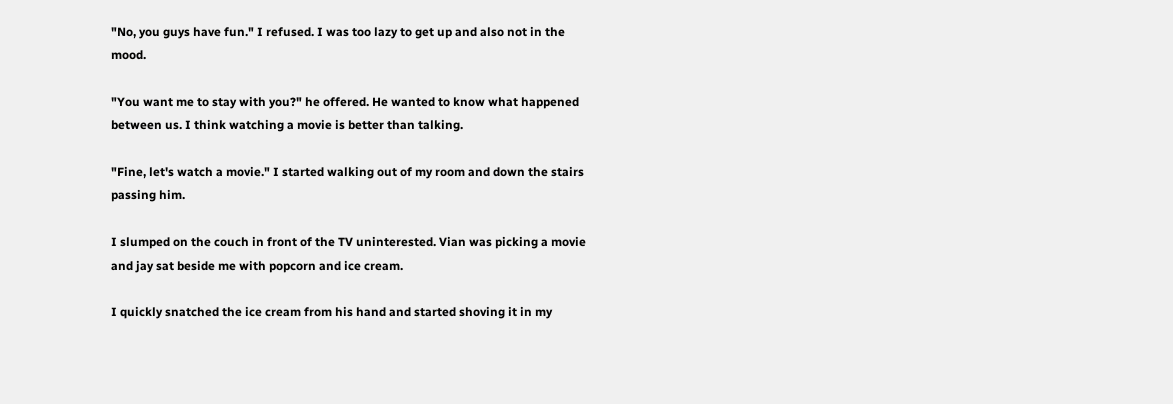"No, you guys have fun." I refused. I was too lazy to get up and also not in the mood.

"You want me to stay with you?" he offered. He wanted to know what happened between us. I think watching a movie is better than talking.

"Fine, let's watch a movie." I started walking out of my room and down the stairs passing him.

I slumped on the couch in front of the TV uninterested. Vian was picking a movie and jay sat beside me with popcorn and ice cream.

I quickly snatched the ice cream from his hand and started shoving it in my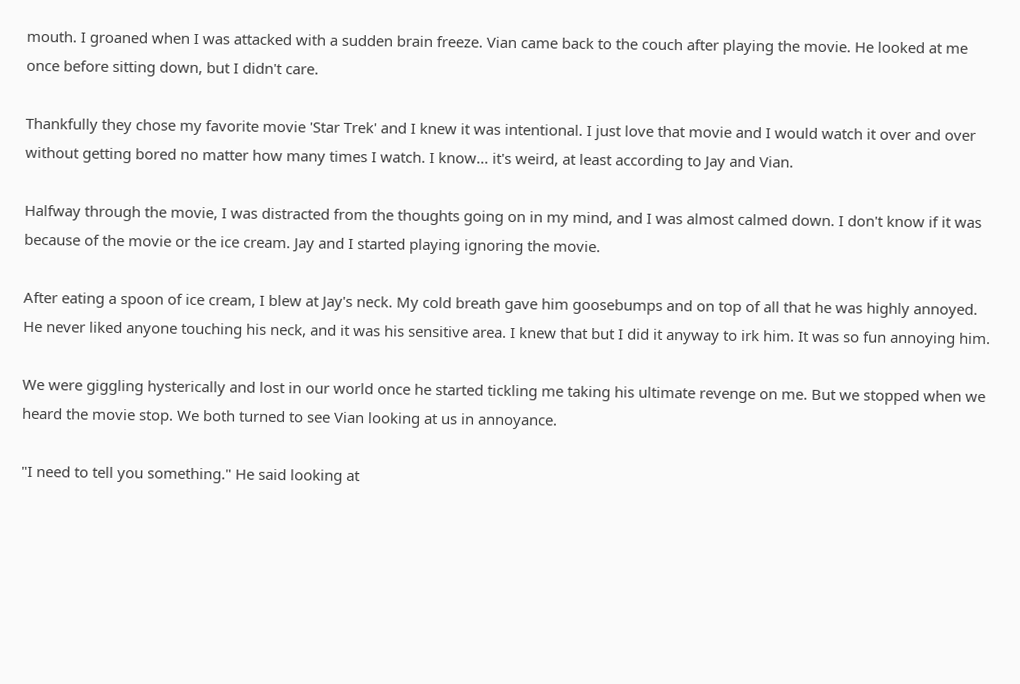mouth. I groaned when I was attacked with a sudden brain freeze. Vian came back to the couch after playing the movie. He looked at me once before sitting down, but I didn't care.

Thankfully they chose my favorite movie 'Star Trek' and I knew it was intentional. I just love that movie and I would watch it over and over without getting bored no matter how many times I watch. I know... it's weird, at least according to Jay and Vian.

Halfway through the movie, I was distracted from the thoughts going on in my mind, and I was almost calmed down. I don't know if it was because of the movie or the ice cream. Jay and I started playing ignoring the movie.

After eating a spoon of ice cream, I blew at Jay's neck. My cold breath gave him goosebumps and on top of all that he was highly annoyed. He never liked anyone touching his neck, and it was his sensitive area. I knew that but I did it anyway to irk him. It was so fun annoying him.

We were giggling hysterically and lost in our world once he started tickling me taking his ultimate revenge on me. But we stopped when we heard the movie stop. We both turned to see Vian looking at us in annoyance.

"I need to tell you something." He said looking at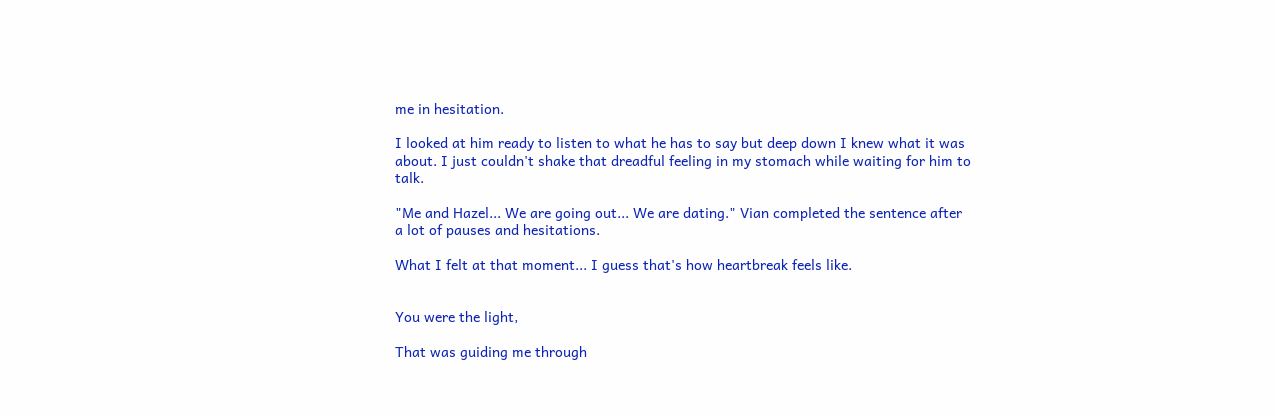me in hesitation.

I looked at him ready to listen to what he has to say but deep down I knew what it was about. I just couldn't shake that dreadful feeling in my stomach while waiting for him to talk.

"Me and Hazel... We are going out... We are dating." Vian completed the sentence after a lot of pauses and hesitations.

What I felt at that moment... I guess that's how heartbreak feels like.


You were the light,

That was guiding me through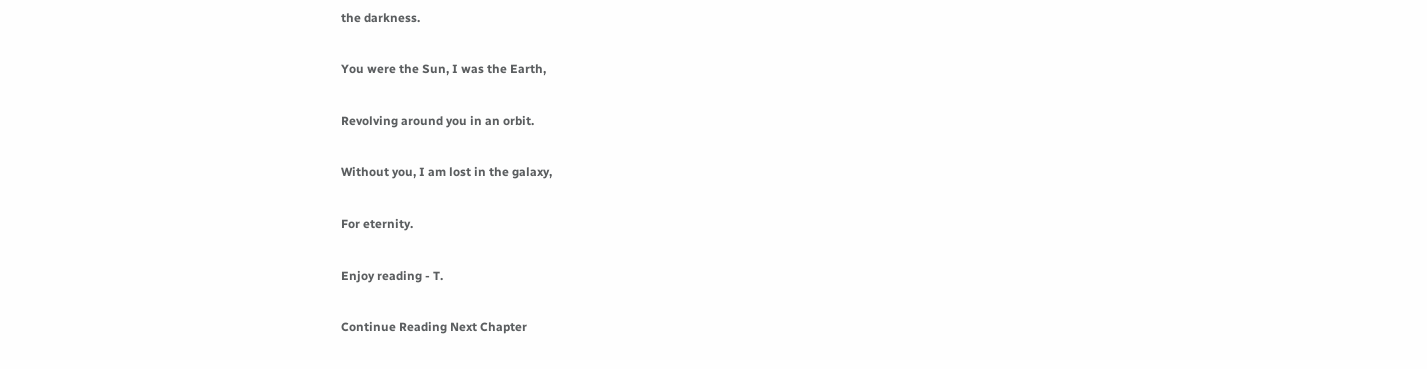the darkness.

You were the Sun, I was the Earth,

Revolving around you in an orbit.

Without you, I am lost in the galaxy,

For eternity.

Enjoy reading - T.

Continue Reading Next Chapter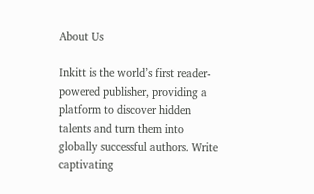About Us

Inkitt is the world’s first reader-powered publisher, providing a platform to discover hidden talents and turn them into globally successful authors. Write captivating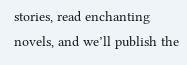stories, read enchanting novels, and we’ll publish the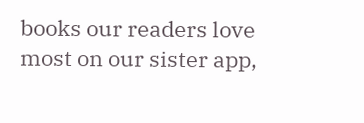books our readers love most on our sister app,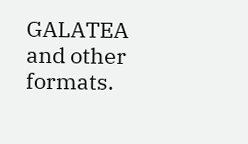GALATEA and other formats.